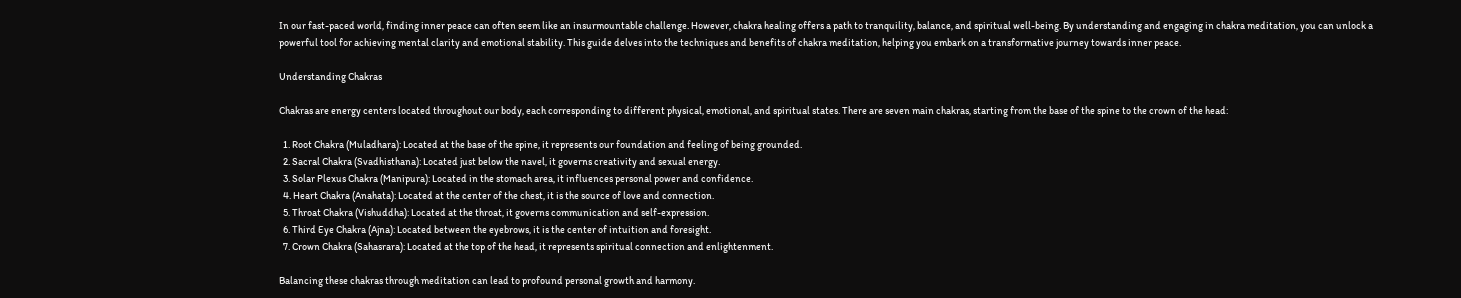In our fast-paced world, finding inner peace can often seem like an insurmountable challenge. However, chakra healing offers a path to tranquility, balance, and spiritual well-being. By understanding and engaging in chakra meditation, you can unlock a powerful tool for achieving mental clarity and emotional stability. This guide delves into the techniques and benefits of chakra meditation, helping you embark on a transformative journey towards inner peace.

Understanding Chakras

Chakras are energy centers located throughout our body, each corresponding to different physical, emotional, and spiritual states. There are seven main chakras, starting from the base of the spine to the crown of the head:

  1. Root Chakra (Muladhara): Located at the base of the spine, it represents our foundation and feeling of being grounded.
  2. Sacral Chakra (Svadhisthana): Located just below the navel, it governs creativity and sexual energy.
  3. Solar Plexus Chakra (Manipura): Located in the stomach area, it influences personal power and confidence.
  4. Heart Chakra (Anahata): Located at the center of the chest, it is the source of love and connection.
  5. Throat Chakra (Vishuddha): Located at the throat, it governs communication and self-expression.
  6. Third Eye Chakra (Ajna): Located between the eyebrows, it is the center of intuition and foresight.
  7. Crown Chakra (Sahasrara): Located at the top of the head, it represents spiritual connection and enlightenment.

Balancing these chakras through meditation can lead to profound personal growth and harmony.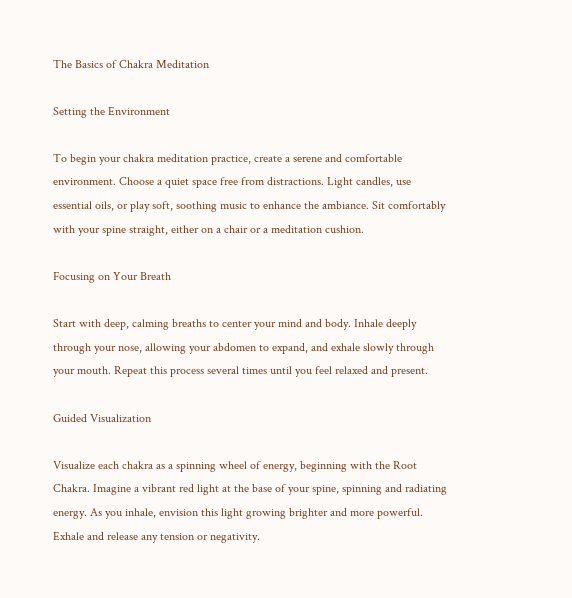The Basics of Chakra Meditation

Setting the Environment

To begin your chakra meditation practice, create a serene and comfortable environment. Choose a quiet space free from distractions. Light candles, use essential oils, or play soft, soothing music to enhance the ambiance. Sit comfortably with your spine straight, either on a chair or a meditation cushion.

Focusing on Your Breath

Start with deep, calming breaths to center your mind and body. Inhale deeply through your nose, allowing your abdomen to expand, and exhale slowly through your mouth. Repeat this process several times until you feel relaxed and present.

Guided Visualization

Visualize each chakra as a spinning wheel of energy, beginning with the Root Chakra. Imagine a vibrant red light at the base of your spine, spinning and radiating energy. As you inhale, envision this light growing brighter and more powerful. Exhale and release any tension or negativity.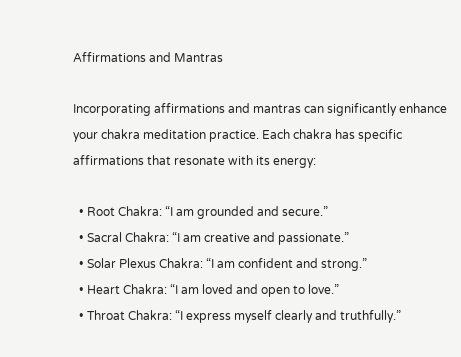Affirmations and Mantras

Incorporating affirmations and mantras can significantly enhance your chakra meditation practice. Each chakra has specific affirmations that resonate with its energy:

  • Root Chakra: “I am grounded and secure.”
  • Sacral Chakra: “I am creative and passionate.”
  • Solar Plexus Chakra: “I am confident and strong.”
  • Heart Chakra: “I am loved and open to love.”
  • Throat Chakra: “I express myself clearly and truthfully.”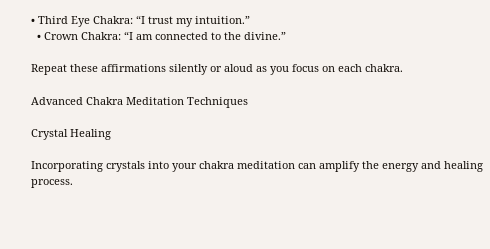• Third Eye Chakra: “I trust my intuition.”
  • Crown Chakra: “I am connected to the divine.”

Repeat these affirmations silently or aloud as you focus on each chakra.

Advanced Chakra Meditation Techniques

Crystal Healing

Incorporating crystals into your chakra meditation can amplify the energy and healing process.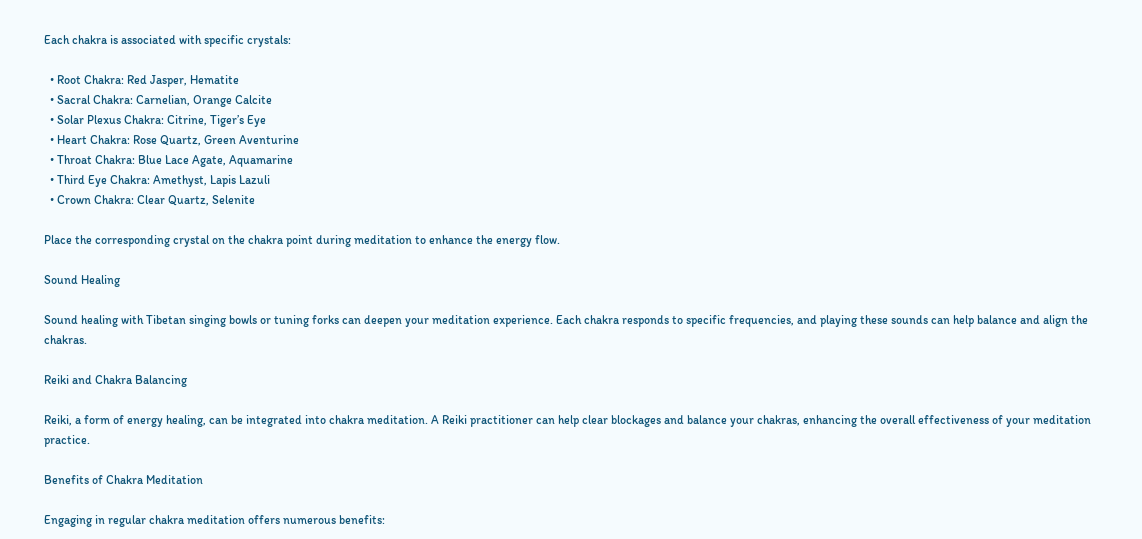Each chakra is associated with specific crystals:

  • Root Chakra: Red Jasper, Hematite
  • Sacral Chakra: Carnelian, Orange Calcite
  • Solar Plexus Chakra: Citrine, Tiger’s Eye
  • Heart Chakra: Rose Quartz, Green Aventurine
  • Throat Chakra: Blue Lace Agate, Aquamarine
  • Third Eye Chakra: Amethyst, Lapis Lazuli
  • Crown Chakra: Clear Quartz, Selenite

Place the corresponding crystal on the chakra point during meditation to enhance the energy flow.

Sound Healing

Sound healing with Tibetan singing bowls or tuning forks can deepen your meditation experience. Each chakra responds to specific frequencies, and playing these sounds can help balance and align the chakras.

Reiki and Chakra Balancing

Reiki, a form of energy healing, can be integrated into chakra meditation. A Reiki practitioner can help clear blockages and balance your chakras, enhancing the overall effectiveness of your meditation practice.

Benefits of Chakra Meditation

Engaging in regular chakra meditation offers numerous benefits: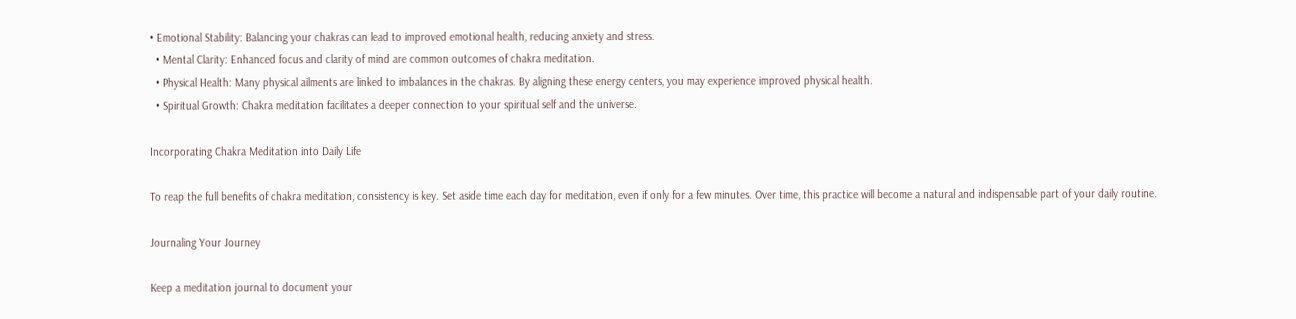• Emotional Stability: Balancing your chakras can lead to improved emotional health, reducing anxiety and stress.
  • Mental Clarity: Enhanced focus and clarity of mind are common outcomes of chakra meditation.
  • Physical Health: Many physical ailments are linked to imbalances in the chakras. By aligning these energy centers, you may experience improved physical health.
  • Spiritual Growth: Chakra meditation facilitates a deeper connection to your spiritual self and the universe.

Incorporating Chakra Meditation into Daily Life

To reap the full benefits of chakra meditation, consistency is key. Set aside time each day for meditation, even if only for a few minutes. Over time, this practice will become a natural and indispensable part of your daily routine.

Journaling Your Journey

Keep a meditation journal to document your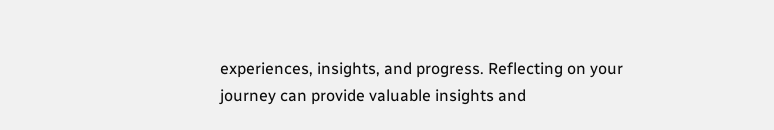experiences, insights, and progress. Reflecting on your journey can provide valuable insights and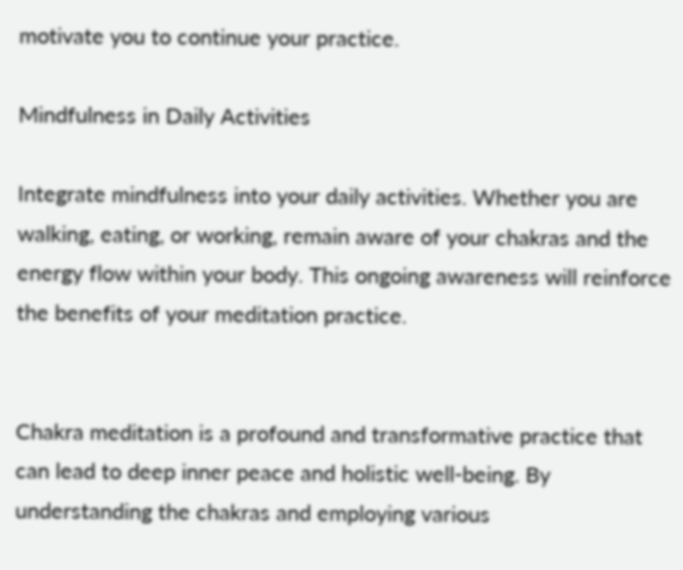motivate you to continue your practice.

Mindfulness in Daily Activities

Integrate mindfulness into your daily activities. Whether you are walking, eating, or working, remain aware of your chakras and the energy flow within your body. This ongoing awareness will reinforce the benefits of your meditation practice.


Chakra meditation is a profound and transformative practice that can lead to deep inner peace and holistic well-being. By understanding the chakras and employing various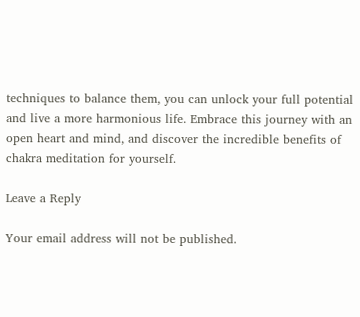techniques to balance them, you can unlock your full potential and live a more harmonious life. Embrace this journey with an open heart and mind, and discover the incredible benefits of chakra meditation for yourself.

Leave a Reply

Your email address will not be published.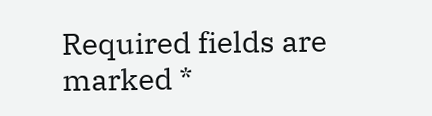Required fields are marked *